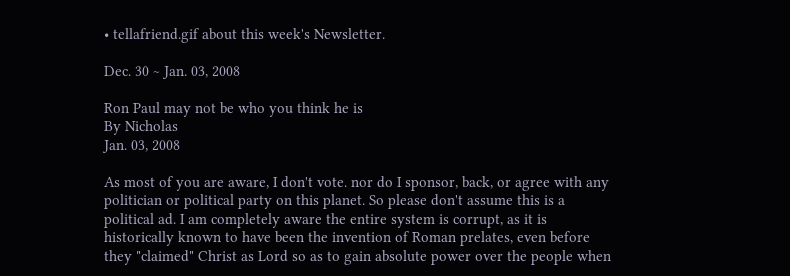• tellafriend.gif about this week's Newsletter.

Dec. 30 ~ Jan. 03, 2008

Ron Paul may not be who you think he is
By Nicholas
Jan. 03, 2008

As most of you are aware, I don't vote. nor do I sponsor, back, or agree with any politician or political party on this planet. So please don't assume this is a political ad. I am completely aware the entire system is corrupt, as it is historically known to have been the invention of Roman prelates, even before they "claimed" Christ as Lord so as to gain absolute power over the people when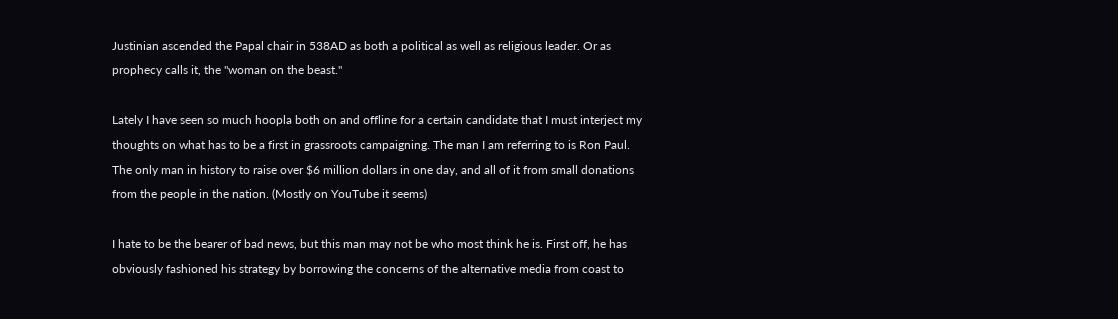Justinian ascended the Papal chair in 538AD as both a political as well as religious leader. Or as prophecy calls it, the "woman on the beast."

Lately I have seen so much hoopla both on and offline for a certain candidate that I must interject my thoughts on what has to be a first in grassroots campaigning. The man I am referring to is Ron Paul. The only man in history to raise over $6 million dollars in one day, and all of it from small donations from the people in the nation. (Mostly on YouTube it seems)

I hate to be the bearer of bad news, but this man may not be who most think he is. First off, he has obviously fashioned his strategy by borrowing the concerns of the alternative media from coast to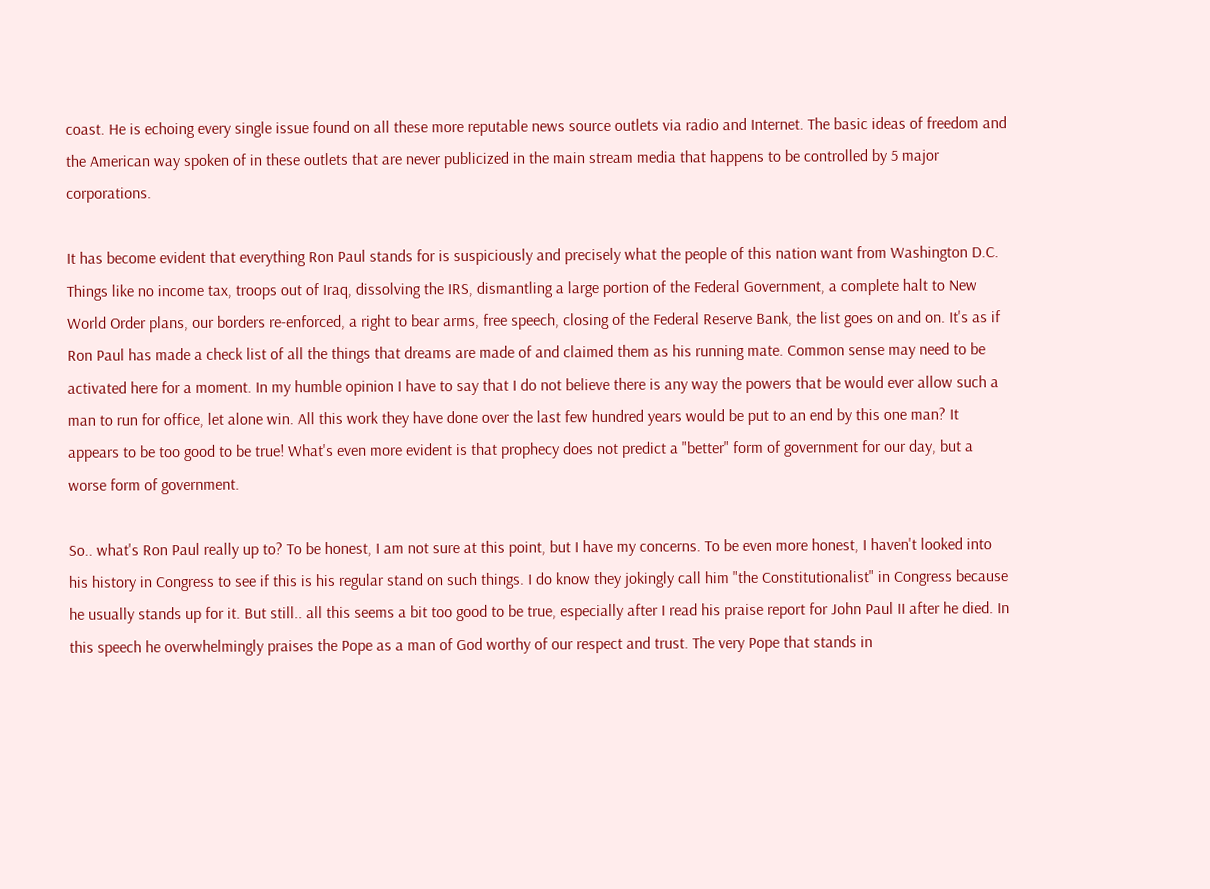coast. He is echoing every single issue found on all these more reputable news source outlets via radio and Internet. The basic ideas of freedom and the American way spoken of in these outlets that are never publicized in the main stream media that happens to be controlled by 5 major corporations.

It has become evident that everything Ron Paul stands for is suspiciously and precisely what the people of this nation want from Washington D.C. Things like no income tax, troops out of Iraq, dissolving the IRS, dismantling a large portion of the Federal Government, a complete halt to New World Order plans, our borders re-enforced, a right to bear arms, free speech, closing of the Federal Reserve Bank, the list goes on and on. It's as if Ron Paul has made a check list of all the things that dreams are made of and claimed them as his running mate. Common sense may need to be activated here for a moment. In my humble opinion I have to say that I do not believe there is any way the powers that be would ever allow such a man to run for office, let alone win. All this work they have done over the last few hundred years would be put to an end by this one man? It appears to be too good to be true! What's even more evident is that prophecy does not predict a "better" form of government for our day, but a worse form of government.

So.. what's Ron Paul really up to? To be honest, I am not sure at this point, but I have my concerns. To be even more honest, I haven't looked into his history in Congress to see if this is his regular stand on such things. I do know they jokingly call him "the Constitutionalist" in Congress because he usually stands up for it. But still.. all this seems a bit too good to be true, especially after I read his praise report for John Paul II after he died. In this speech he overwhelmingly praises the Pope as a man of God worthy of our respect and trust. The very Pope that stands in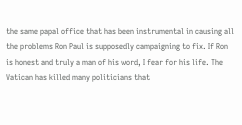the same papal office that has been instrumental in causing all the problems Ron Paul is supposedly campaigning to fix. If Ron is honest and truly a man of his word, I fear for his life. The Vatican has killed many politicians that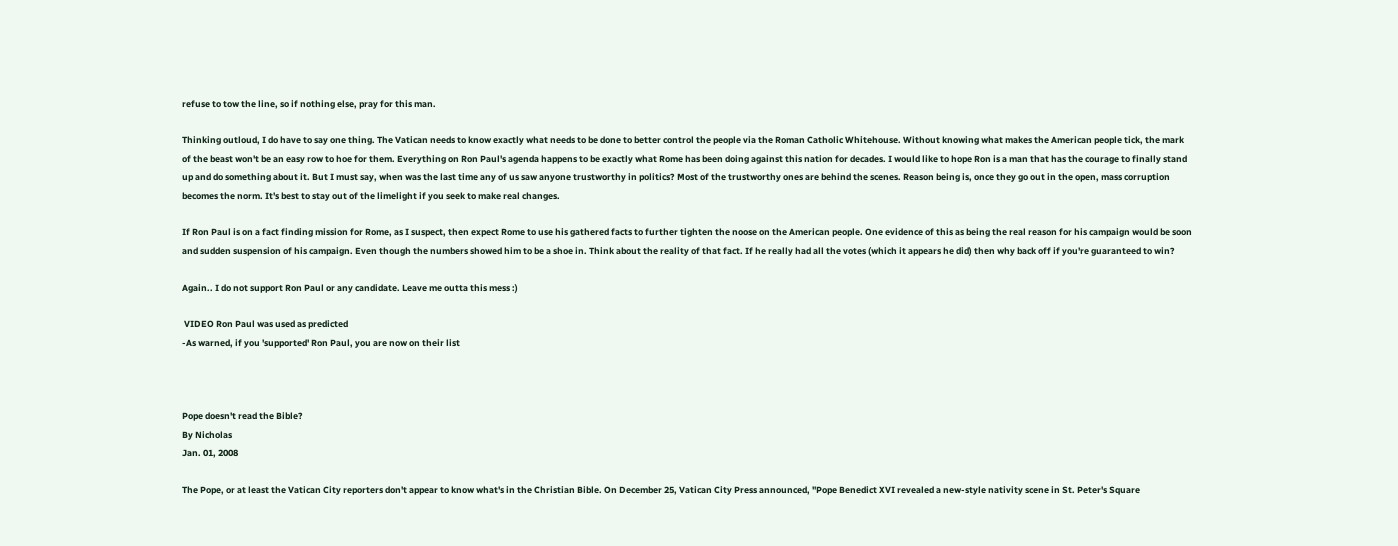refuse to tow the line, so if nothing else, pray for this man.

Thinking outloud, I do have to say one thing. The Vatican needs to know exactly what needs to be done to better control the people via the Roman Catholic Whitehouse. Without knowing what makes the American people tick, the mark of the beast won't be an easy row to hoe for them. Everything on Ron Paul's agenda happens to be exactly what Rome has been doing against this nation for decades. I would like to hope Ron is a man that has the courage to finally stand up and do something about it. But I must say, when was the last time any of us saw anyone trustworthy in politics? Most of the trustworthy ones are behind the scenes. Reason being is, once they go out in the open, mass corruption becomes the norm. It's best to stay out of the limelight if you seek to make real changes.

If Ron Paul is on a fact finding mission for Rome, as I suspect, then expect Rome to use his gathered facts to further tighten the noose on the American people. One evidence of this as being the real reason for his campaign would be soon and sudden suspension of his campaign. Even though the numbers showed him to be a shoe in. Think about the reality of that fact. If he really had all the votes (which it appears he did) then why back off if you're guaranteed to win?

Again.. I do not support Ron Paul or any candidate. Leave me outta this mess :)

 VIDEO Ron Paul was used as predicted
-As warned, if you 'supported' Ron Paul, you are now on their list



Pope doesn't read the Bible?
By Nicholas
Jan. 01, 2008

The Pope, or at least the Vatican City reporters don't appear to know what's in the Christian Bible. On December 25, Vatican City Press announced, "Pope Benedict XVI revealed a new-style nativity scene in St. Peter's Square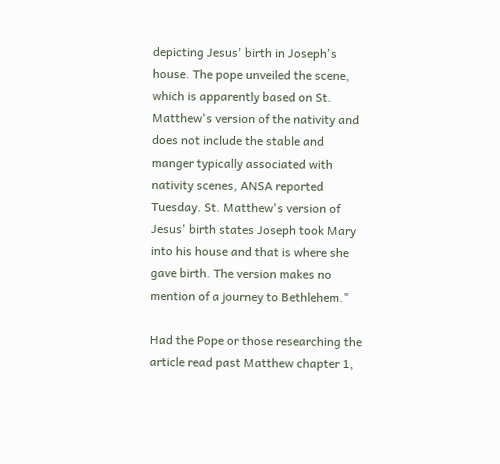depicting Jesus' birth in Joseph's house. The pope unveiled the scene, which is apparently based on St. Matthew's version of the nativity and does not include the stable and manger typically associated with nativity scenes, ANSA reported Tuesday. St. Matthew's version of Jesus' birth states Joseph took Mary into his house and that is where she gave birth. The version makes no mention of a journey to Bethlehem."

Had the Pope or those researching the article read past Matthew chapter 1,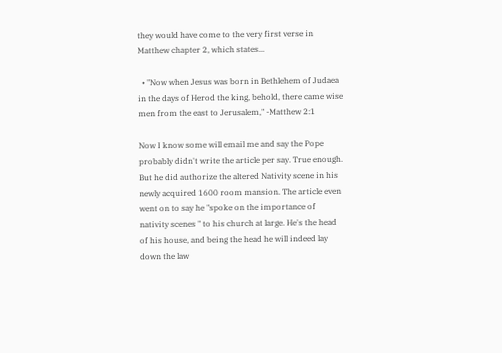they would have come to the very first verse in Matthew chapter 2, which states...

  • "Now when Jesus was born in Bethlehem of Judaea in the days of Herod the king, behold, there came wise men from the east to Jerusalem," -Matthew 2:1

Now I know some will email me and say the Pope probably didn't write the article per say. True enough. But he did authorize the altered Nativity scene in his newly acquired 1600 room mansion. The article even went on to say he "spoke on the importance of nativity scenes " to his church at large. He's the head of his house, and being the head he will indeed lay down the law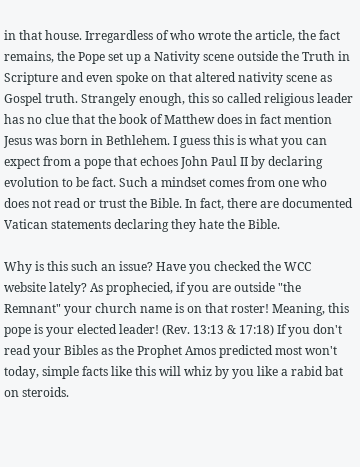in that house. Irregardless of who wrote the article, the fact remains, the Pope set up a Nativity scene outside the Truth in Scripture and even spoke on that altered nativity scene as Gospel truth. Strangely enough, this so called religious leader has no clue that the book of Matthew does in fact mention Jesus was born in Bethlehem. I guess this is what you can expect from a pope that echoes John Paul II by declaring evolution to be fact. Such a mindset comes from one who does not read or trust the Bible. In fact, there are documented Vatican statements declaring they hate the Bible.

Why is this such an issue? Have you checked the WCC website lately? As prophecied, if you are outside "the Remnant" your church name is on that roster! Meaning, this pope is your elected leader! (Rev. 13:13 & 17:18) If you don't read your Bibles as the Prophet Amos predicted most won't today, simple facts like this will whiz by you like a rabid bat on steroids.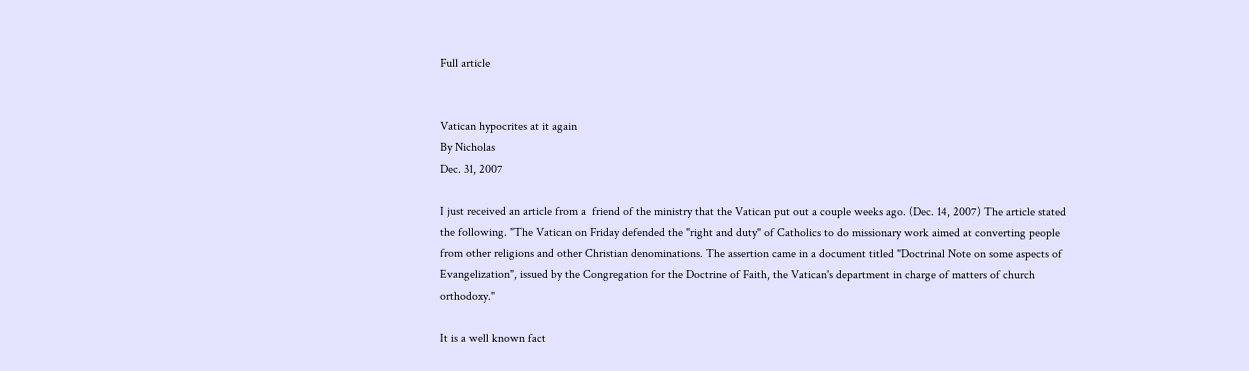Full article


Vatican hypocrites at it again
By Nicholas
Dec. 31, 2007

I just received an article from a  friend of the ministry that the Vatican put out a couple weeks ago. (Dec. 14, 2007) The article stated the following. "The Vatican on Friday defended the "right and duty" of Catholics to do missionary work aimed at converting people from other religions and other Christian denominations. The assertion came in a document titled "Doctrinal Note on some aspects of Evangelization", issued by the Congregation for the Doctrine of Faith, the Vatican's department in charge of matters of church orthodoxy."

It is a well known fact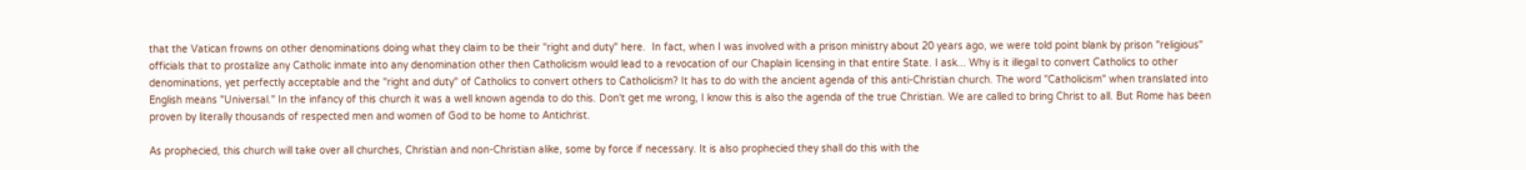that the Vatican frowns on other denominations doing what they claim to be their "right and duty" here.  In fact, when I was involved with a prison ministry about 20 years ago, we were told point blank by prison "religious" officials that to prostalize any Catholic inmate into any denomination other then Catholicism would lead to a revocation of our Chaplain licensing in that entire State. I ask... Why is it illegal to convert Catholics to other denominations, yet perfectly acceptable and the "right and duty" of Catholics to convert others to Catholicism? It has to do with the ancient agenda of this anti-Christian church. The word "Catholicism" when translated into English means "Universal." In the infancy of this church it was a well known agenda to do this. Don't get me wrong, I know this is also the agenda of the true Christian. We are called to bring Christ to all. But Rome has been proven by literally thousands of respected men and women of God to be home to Antichrist.

As prophecied, this church will take over all churches, Christian and non-Christian alike, some by force if necessary. It is also prophecied they shall do this with the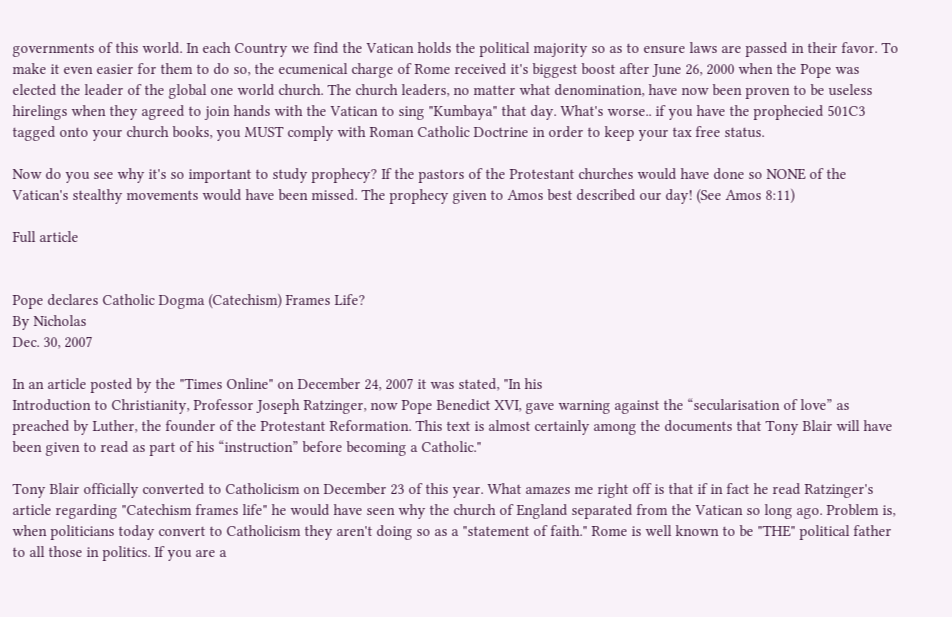governments of this world. In each Country we find the Vatican holds the political majority so as to ensure laws are passed in their favor. To make it even easier for them to do so, the ecumenical charge of Rome received it's biggest boost after June 26, 2000 when the Pope was elected the leader of the global one world church. The church leaders, no matter what denomination, have now been proven to be useless hirelings when they agreed to join hands with the Vatican to sing "Kumbaya" that day. What's worse.. if you have the prophecied 501C3 tagged onto your church books, you MUST comply with Roman Catholic Doctrine in order to keep your tax free status.

Now do you see why it's so important to study prophecy? If the pastors of the Protestant churches would have done so NONE of the Vatican's stealthy movements would have been missed. The prophecy given to Amos best described our day! (See Amos 8:11)

Full article


Pope declares Catholic Dogma (Catechism) Frames Life?
By Nicholas
Dec. 30, 2007

In an article posted by the "Times Online" on December 24, 2007 it was stated, "In his
Introduction to Christianity, Professor Joseph Ratzinger, now Pope Benedict XVI, gave warning against the “secularisation of love” as preached by Luther, the founder of the Protestant Reformation. This text is almost certainly among the documents that Tony Blair will have been given to read as part of his “instruction” before becoming a Catholic."

Tony Blair officially converted to Catholicism on December 23 of this year. What amazes me right off is that if in fact he read Ratzinger's article regarding "Catechism frames life" he would have seen why the church of England separated from the Vatican so long ago. Problem is, when politicians today convert to Catholicism they aren't doing so as a "statement of faith." Rome is well known to be "THE" political father to all those in politics. If you are a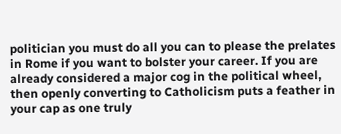politician you must do all you can to please the prelates in Rome if you want to bolster your career. If you are already considered a major cog in the political wheel, then openly converting to Catholicism puts a feather in your cap as one truly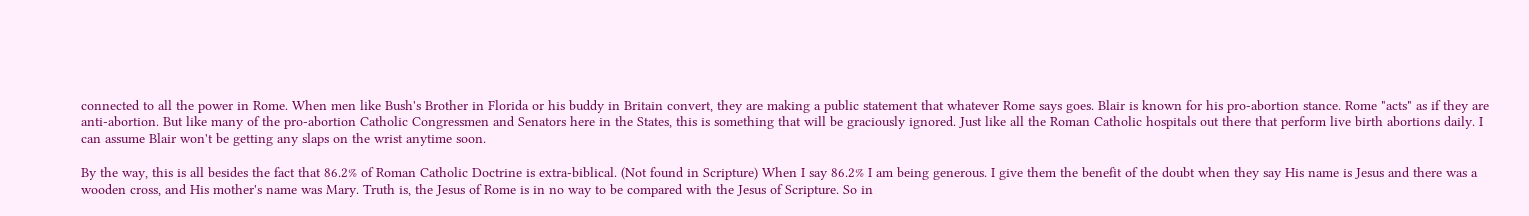connected to all the power in Rome. When men like Bush's Brother in Florida or his buddy in Britain convert, they are making a public statement that whatever Rome says goes. Blair is known for his pro-abortion stance. Rome "acts" as if they are anti-abortion. But like many of the pro-abortion Catholic Congressmen and Senators here in the States, this is something that will be graciously ignored. Just like all the Roman Catholic hospitals out there that perform live birth abortions daily. I can assume Blair won't be getting any slaps on the wrist anytime soon.

By the way, this is all besides the fact that 86.2% of Roman Catholic Doctrine is extra-biblical. (Not found in Scripture) When I say 86.2% I am being generous. I give them the benefit of the doubt when they say His name is Jesus and there was a wooden cross, and His mother's name was Mary. Truth is, the Jesus of Rome is in no way to be compared with the Jesus of Scripture. So in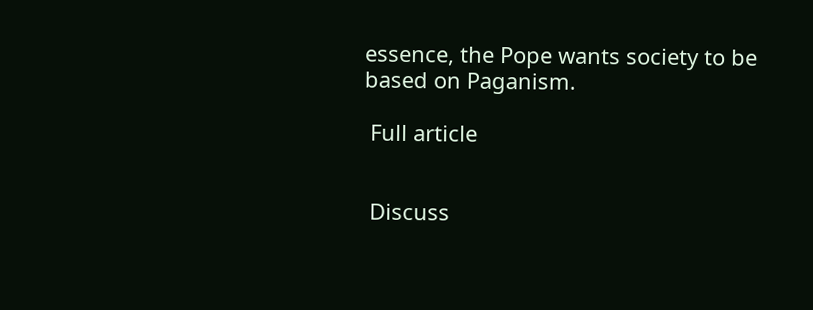essence, the Pope wants society to be based on Paganism.

 Full article


 Discuss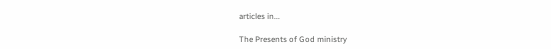articles in...

The Presents of God ministry